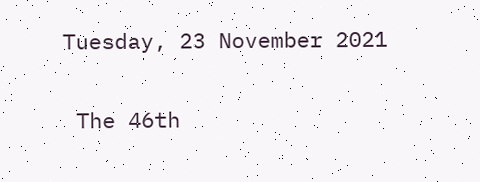Tuesday, 23 November 2021


 The 46th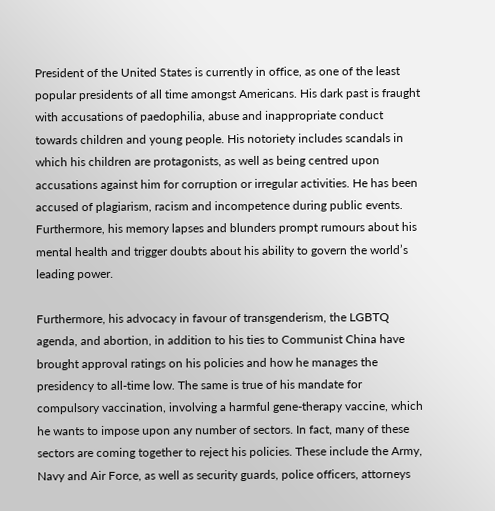President of the United States is currently in office, as one of the least popular presidents of all time amongst Americans. His dark past is fraught with accusations of paedophilia, abuse and inappropriate conduct towards children and young people. His notoriety includes scandals in which his children are protagonists, as well as being centred upon accusations against him for corruption or irregular activities. He has been accused of plagiarism, racism and incompetence during public events. Furthermore, his memory lapses and blunders prompt rumours about his mental health and trigger doubts about his ability to govern the world’s leading power.

Furthermore, his advocacy in favour of transgenderism, the LGBTQ agenda, and abortion, in addition to his ties to Communist China have brought approval ratings on his policies and how he manages the presidency to all-time low. The same is true of his mandate for compulsory vaccination, involving a harmful gene-therapy vaccine, which he wants to impose upon any number of sectors. In fact, many of these sectors are coming together to reject his policies. These include the Army, Navy and Air Force, as well as security guards, police officers, attorneys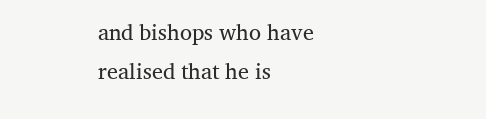and bishops who have realised that he is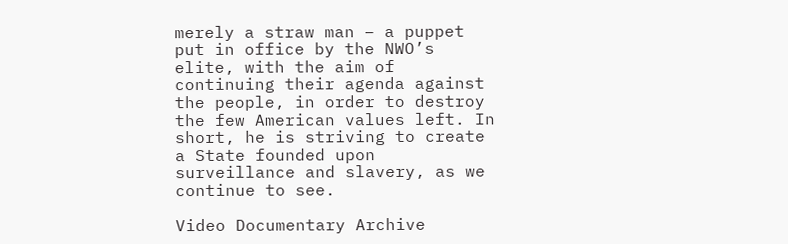merely a straw man – a puppet put in office by the NWO’s elite, with the aim of continuing their agenda against the people, in order to destroy the few American values left. In short, he is striving to create a State founded upon surveillance and slavery, as we continue to see.

Video Documentary Archive